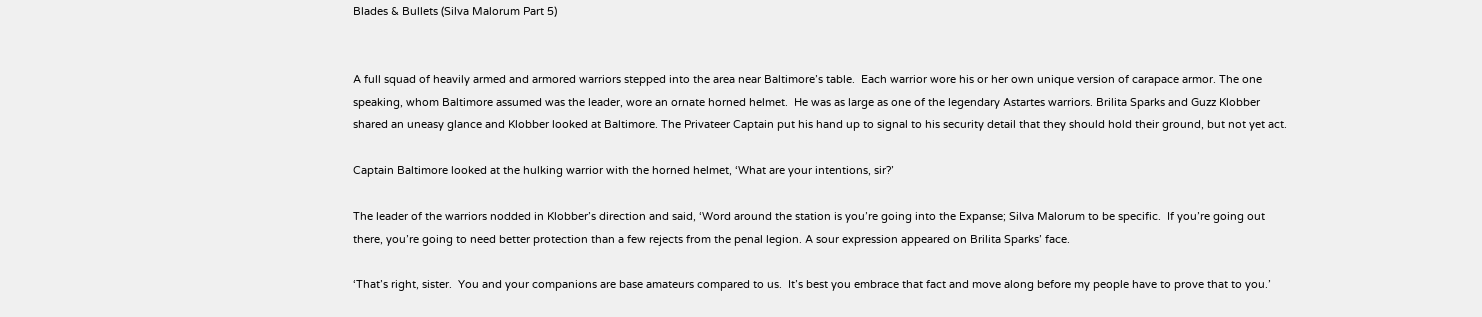Blades & Bullets (Silva Malorum Part 5)


A full squad of heavily armed and armored warriors stepped into the area near Baltimore’s table.  Each warrior wore his or her own unique version of carapace armor. The one speaking, whom Baltimore assumed was the leader, wore an ornate horned helmet.  He was as large as one of the legendary Astartes warriors. Brilita Sparks and Guzz Klobber shared an uneasy glance and Klobber looked at Baltimore. The Privateer Captain put his hand up to signal to his security detail that they should hold their ground, but not yet act.

Captain Baltimore looked at the hulking warrior with the horned helmet, ‘What are your intentions, sir?’

The leader of the warriors nodded in Klobber’s direction and said, ‘Word around the station is you’re going into the Expanse; Silva Malorum to be specific.  If you’re going out there, you’re going to need better protection than a few rejects from the penal legion. A sour expression appeared on Brilita Sparks’ face.

‘That’s right, sister.  You and your companions are base amateurs compared to us.  It’s best you embrace that fact and move along before my people have to prove that to you.’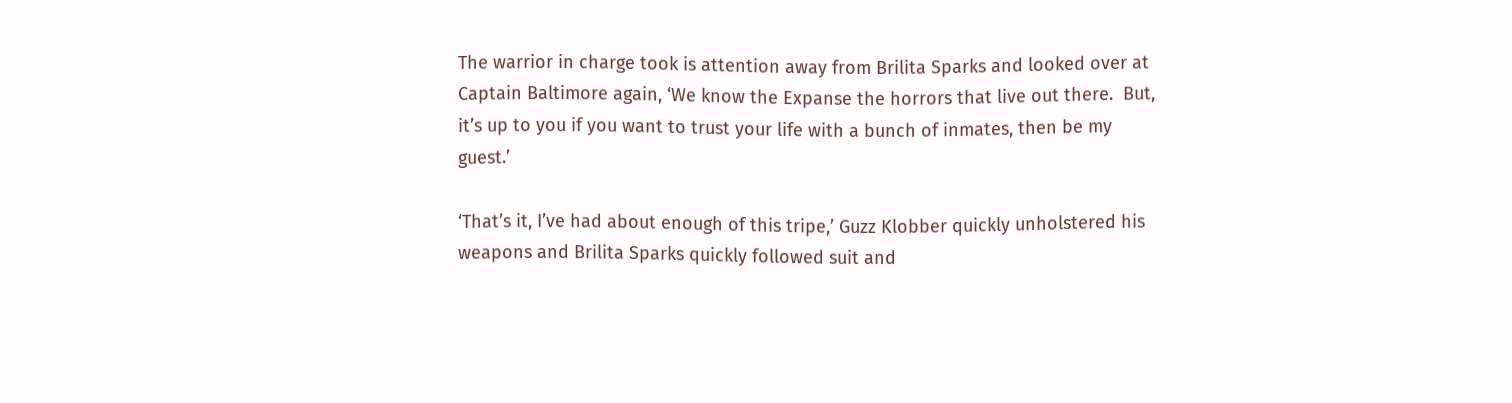The warrior in charge took is attention away from Brilita Sparks and looked over at Captain Baltimore again, ‘We know the Expanse the horrors that live out there.  But, it’s up to you if you want to trust your life with a bunch of inmates, then be my guest.’

‘That’s it, I’ve had about enough of this tripe,’ Guzz Klobber quickly unholstered his weapons and Brilita Sparks quickly followed suit and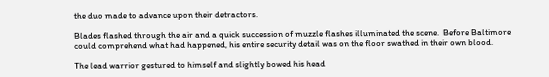the duo made to advance upon their detractors.

Blades flashed through the air and a quick succession of muzzle flashes illuminated the scene.  Before Baltimore could comprehend what had happened, his entire security detail was on the floor swathed in their own blood.

The lead warrior gestured to himself and slightly bowed his head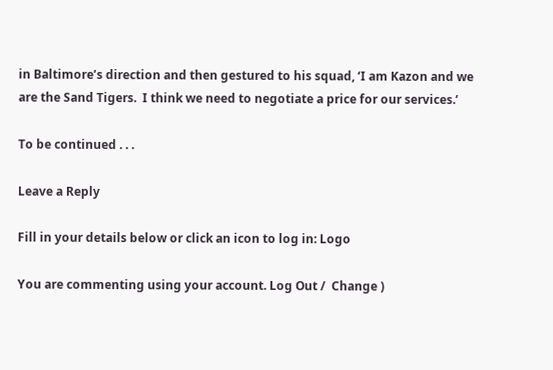in Baltimore’s direction and then gestured to his squad, ‘I am Kazon and we are the Sand Tigers.  I think we need to negotiate a price for our services.’

To be continued . . .

Leave a Reply

Fill in your details below or click an icon to log in: Logo

You are commenting using your account. Log Out /  Change )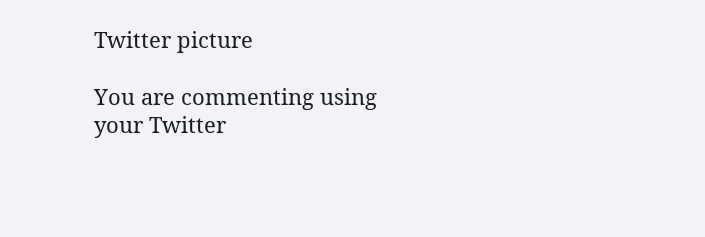Twitter picture

You are commenting using your Twitter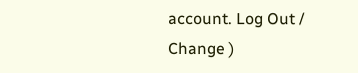account. Log Out /  Change )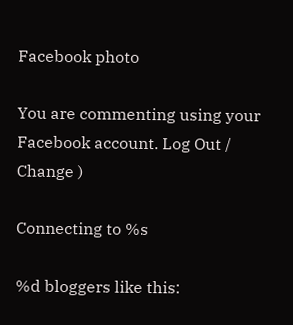Facebook photo

You are commenting using your Facebook account. Log Out /  Change )

Connecting to %s

%d bloggers like this: